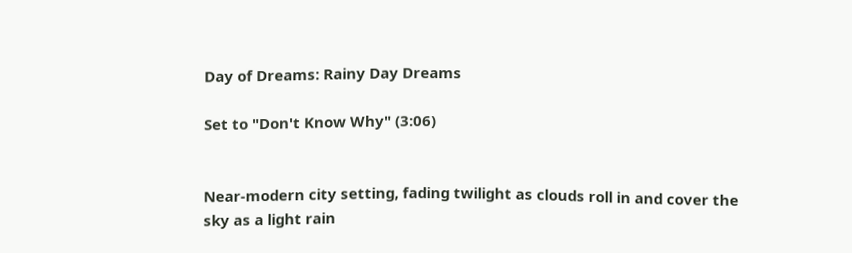Day of Dreams: Rainy Day Dreams

Set to "Don't Know Why" (3:06)


Near-modern city setting, fading twilight as clouds roll in and cover the sky as a light rain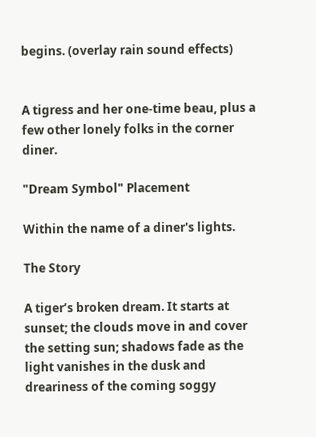begins. (overlay rain sound effects)


A tigress and her one-time beau, plus a few other lonely folks in the corner diner.

"Dream Symbol" Placement

Within the name of a diner's lights.

The Story

A tiger’s broken dream. It starts at sunset; the clouds move in and cover the setting sun; shadows fade as the light vanishes in the dusk and dreariness of the coming soggy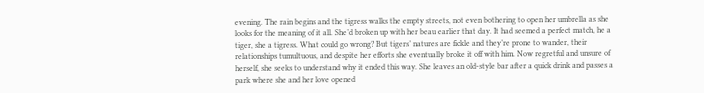evening. The rain begins and the tigress walks the empty streets, not even bothering to open her umbrella as she looks for the meaning of it all. She’d broken up with her beau earlier that day. It had seemed a perfect match, he a tiger, she a tigress. What could go wrong? But tigers’ natures are fickle and they’re prone to wander, their relationships tumultuous, and despite her efforts she eventually broke it off with him. Now regretful and unsure of herself, she seeks to understand why it ended this way. She leaves an old-style bar after a quick drink and passes a park where she and her love opened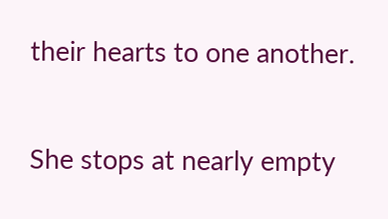their hearts to one another.

She stops at nearly empty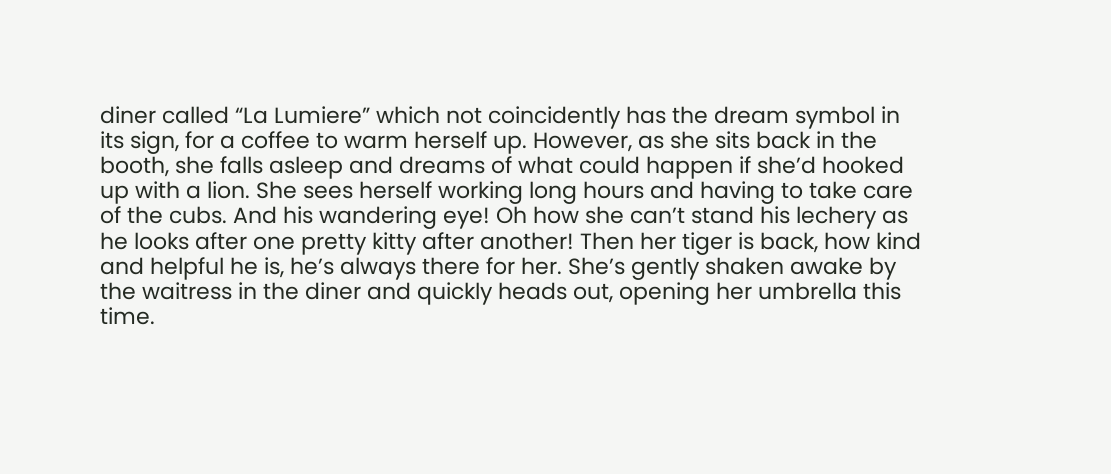diner called “La Lumiere” which not coincidently has the dream symbol in its sign, for a coffee to warm herself up. However, as she sits back in the booth, she falls asleep and dreams of what could happen if she’d hooked up with a lion. She sees herself working long hours and having to take care of the cubs. And his wandering eye! Oh how she can’t stand his lechery as he looks after one pretty kitty after another! Then her tiger is back, how kind and helpful he is, he’s always there for her. She’s gently shaken awake by the waitress in the diner and quickly heads out, opening her umbrella this time.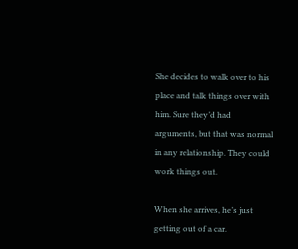She decides to walk over to his place and talk things over with him. Sure they’d had arguments, but that was normal in any relationship. They could work things out.

When she arrives, he’s just getting out of a car.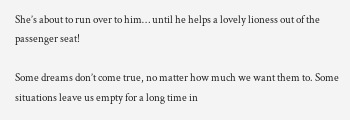She’s about to run over to him… until he helps a lovely lioness out of the passenger seat!

Some dreams don’t come true, no matter how much we want them to. Some situations leave us empty for a long time in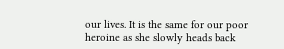our lives. It is the same for our poor heroine as she slowly heads back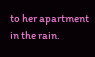to her apartment in the rain.